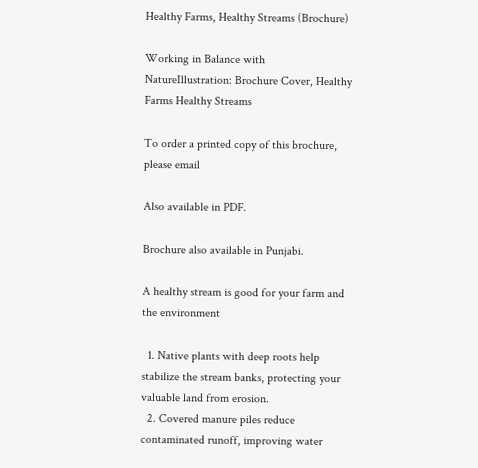Healthy Farms, Healthy Streams (Brochure)

Working in Balance with NatureIllustration: Brochure Cover, Healthy Farms Healthy Streams

To order a printed copy of this brochure, please email

Also available in PDF.

Brochure also available in Punjabi.

A healthy stream is good for your farm and the environment

  1. Native plants with deep roots help stabilize the stream banks, protecting your valuable land from erosion.
  2. Covered manure piles reduce contaminated runoff, improving water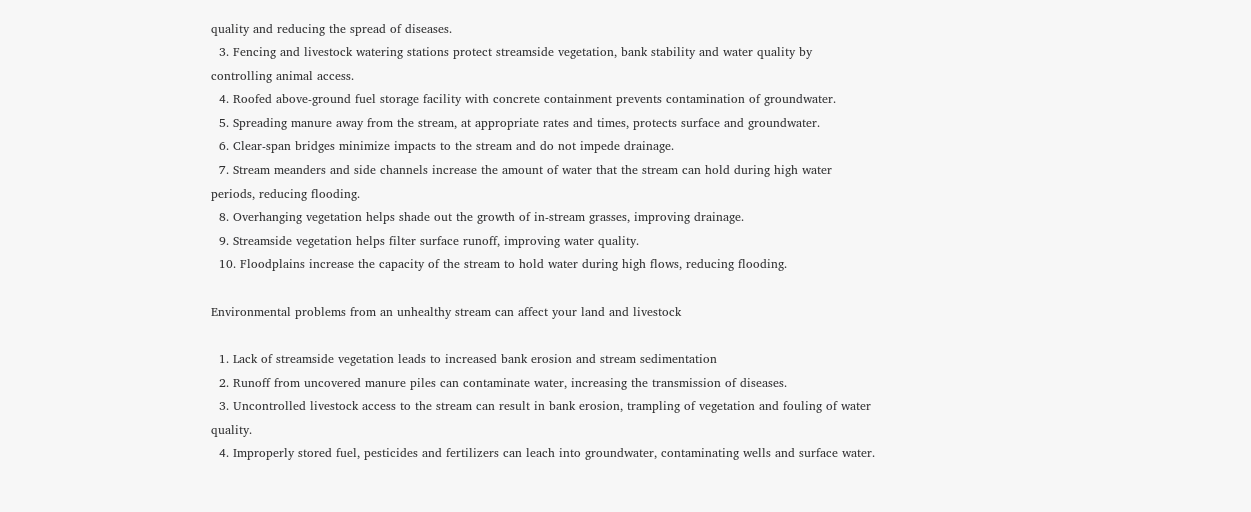quality and reducing the spread of diseases.
  3. Fencing and livestock watering stations protect streamside vegetation, bank stability and water quality by controlling animal access.
  4. Roofed above-ground fuel storage facility with concrete containment prevents contamination of groundwater.
  5. Spreading manure away from the stream, at appropriate rates and times, protects surface and groundwater.
  6. Clear-span bridges minimize impacts to the stream and do not impede drainage.
  7. Stream meanders and side channels increase the amount of water that the stream can hold during high water periods, reducing flooding.
  8. Overhanging vegetation helps shade out the growth of in-stream grasses, improving drainage.
  9. Streamside vegetation helps filter surface runoff, improving water quality.
  10. Floodplains increase the capacity of the stream to hold water during high flows, reducing flooding.

Environmental problems from an unhealthy stream can affect your land and livestock

  1. Lack of streamside vegetation leads to increased bank erosion and stream sedimentation
  2. Runoff from uncovered manure piles can contaminate water, increasing the transmission of diseases.
  3. Uncontrolled livestock access to the stream can result in bank erosion, trampling of vegetation and fouling of water quality.
  4. Improperly stored fuel, pesticides and fertilizers can leach into groundwater, contaminating wells and surface water.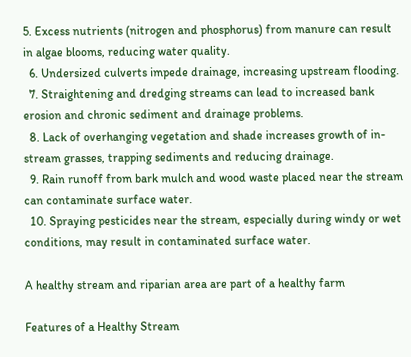5. Excess nutrients (nitrogen and phosphorus) from manure can result in algae blooms, reducing water quality.
  6. Undersized culverts impede drainage, increasing upstream flooding.
  7. Straightening and dredging streams can lead to increased bank erosion and chronic sediment and drainage problems.
  8. Lack of overhanging vegetation and shade increases growth of in-stream grasses, trapping sediments and reducing drainage.
  9. Rain runoff from bark mulch and wood waste placed near the stream can contaminate surface water.
  10. Spraying pesticides near the stream, especially during windy or wet conditions, may result in contaminated surface water.

A healthy stream and riparian area are part of a healthy farm

Features of a Healthy Stream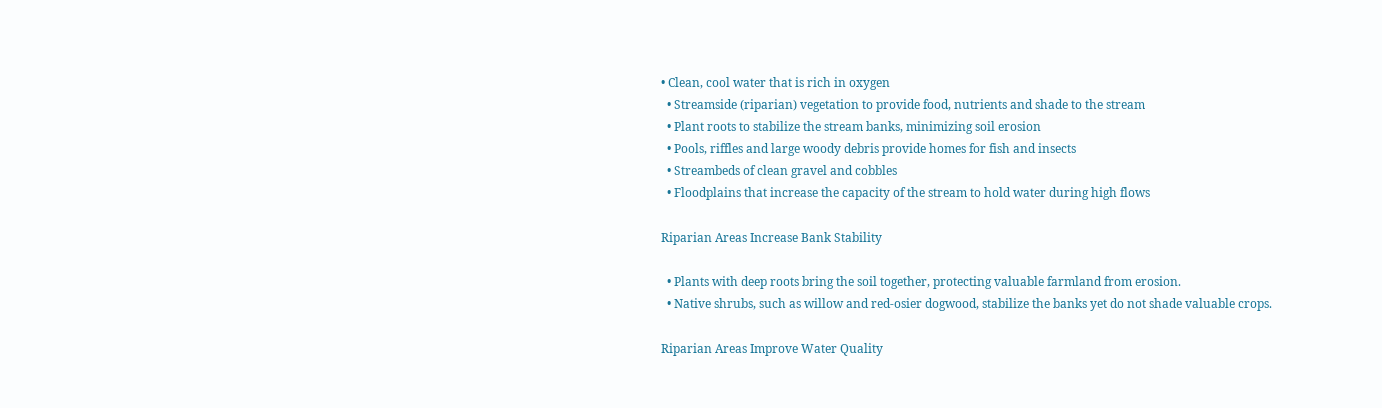• Clean, cool water that is rich in oxygen
  • Streamside (riparian) vegetation to provide food, nutrients and shade to the stream
  • Plant roots to stabilize the stream banks, minimizing soil erosion
  • Pools, riffles and large woody debris provide homes for fish and insects
  • Streambeds of clean gravel and cobbles
  • Floodplains that increase the capacity of the stream to hold water during high flows

Riparian Areas Increase Bank Stability

  • Plants with deep roots bring the soil together, protecting valuable farmland from erosion.
  • Native shrubs, such as willow and red-osier dogwood, stabilize the banks yet do not shade valuable crops.

Riparian Areas Improve Water Quality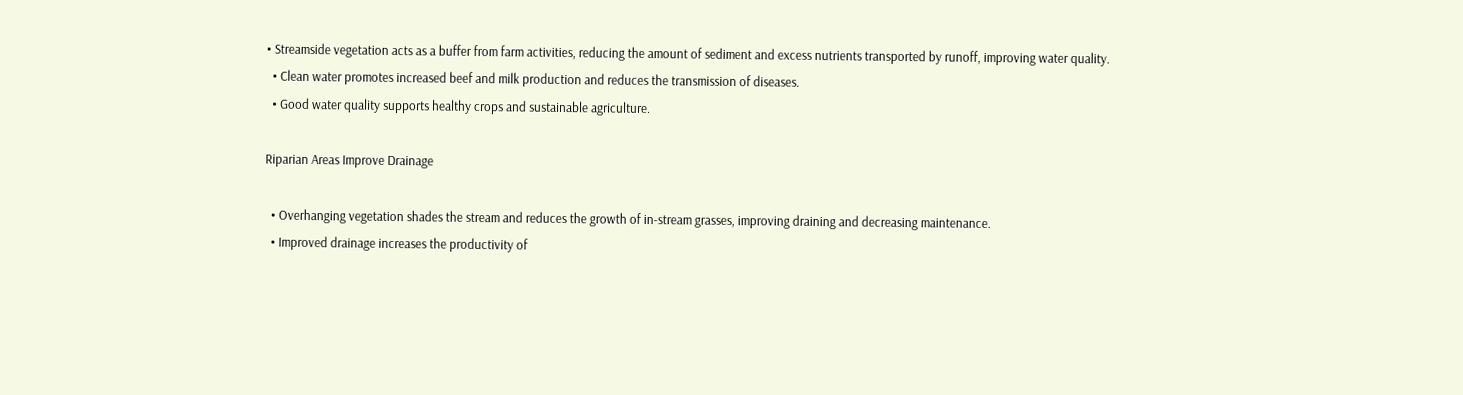• Streamside vegetation acts as a buffer from farm activities, reducing the amount of sediment and excess nutrients transported by runoff, improving water quality.
  • Clean water promotes increased beef and milk production and reduces the transmission of diseases.
  • Good water quality supports healthy crops and sustainable agriculture.

Riparian Areas Improve Drainage

  • Overhanging vegetation shades the stream and reduces the growth of in-stream grasses, improving draining and decreasing maintenance.
  • Improved drainage increases the productivity of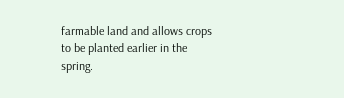farmable land and allows crops to be planted earlier in the spring.